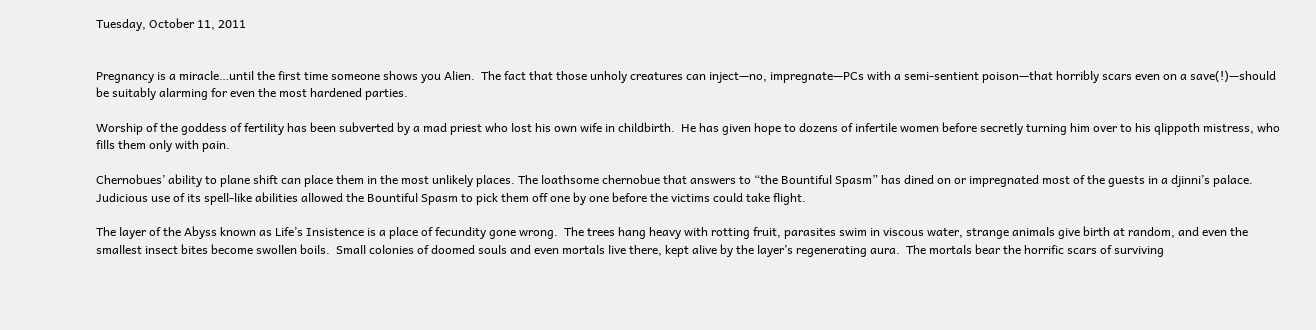Tuesday, October 11, 2011


Pregnancy is a miracle…until the first time someone shows you Alien.  The fact that those unholy creatures can inject—no, impregnate—PCs with a semi-sentient poison—that horribly scars even on a save(!)—should be suitably alarming for even the most hardened parties.

Worship of the goddess of fertility has been subverted by a mad priest who lost his own wife in childbirth.  He has given hope to dozens of infertile women before secretly turning him over to his qlippoth mistress, who fills them only with pain.

Chernobues’ ability to plane shift can place them in the most unlikely places. The loathsome chernobue that answers to “the Bountiful Spasm” has dined on or impregnated most of the guests in a djinni’s palace.  Judicious use of its spell-like abilities allowed the Bountiful Spasm to pick them off one by one before the victims could take flight.

The layer of the Abyss known as Life’s Insistence is a place of fecundity gone wrong.  The trees hang heavy with rotting fruit, parasites swim in viscous water, strange animals give birth at random, and even the smallest insect bites become swollen boils.  Small colonies of doomed souls and even mortals live there, kept alive by the layer’s regenerating aura.  The mortals bear the horrific scars of surviving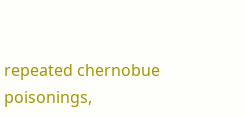repeated chernobue poisonings,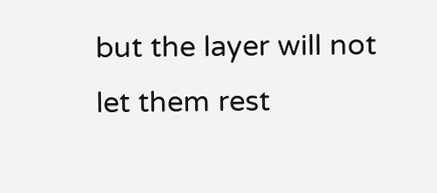but the layer will not let them rest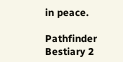in peace.

Pathfinder Bestiary 2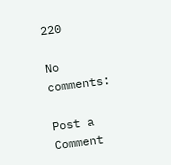220

No comments:

Post a Comment